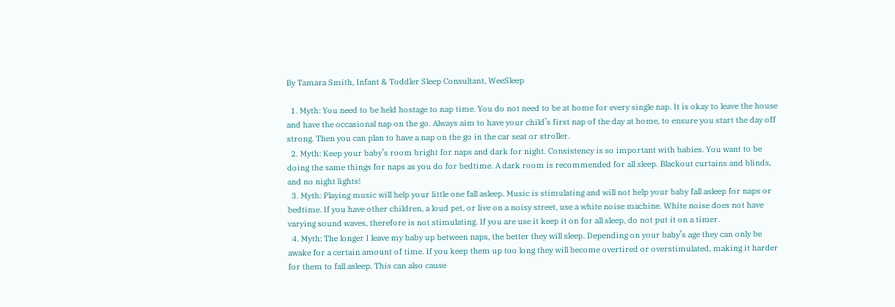By Tamara Smith, Infant & Toddler Sleep Consultant, WeeSleep

  1. Myth: You need to be held hostage to nap time. You do not need to be at home for every single nap. It is okay to leave the house and have the occasional nap on the go. Always aim to have your child’s first nap of the day at home, to ensure you start the day off strong. Then you can plan to have a nap on the go in the car seat or stroller.
  2. Myth: Keep your baby’s room bright for naps and dark for night. Consistency is so important with babies. You want to be doing the same things for naps as you do for bedtime. A dark room is recommended for all sleep. Blackout curtains and blinds, and no night lights!
  3. Myth: Playing music will help your little one fall asleep. Music is stimulating and will not help your baby fall asleep for naps or bedtime. If you have other children, a loud pet, or live on a noisy street, use a white noise machine. White noise does not have varying sound waves, therefore is not stimulating. If you are use it keep it on for all sleep, do not put it on a timer.
  4. Myth: The longer I leave my baby up between naps, the better they will sleep. Depending on your baby’s age they can only be awake for a certain amount of time. If you keep them up too long they will become overtired or overstimulated, making it harder for them to fall asleep. This can also cause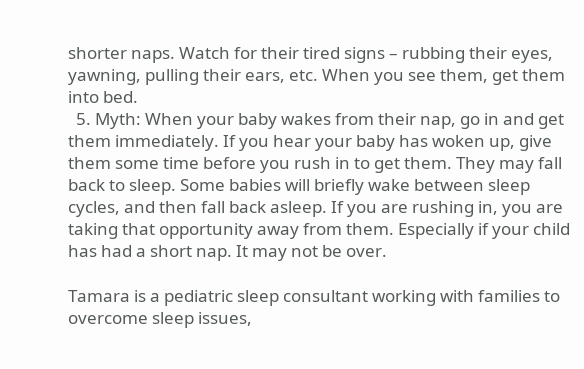shorter naps. Watch for their tired signs – rubbing their eyes, yawning, pulling their ears, etc. When you see them, get them into bed.
  5. Myth: When your baby wakes from their nap, go in and get them immediately. If you hear your baby has woken up, give them some time before you rush in to get them. They may fall back to sleep. Some babies will briefly wake between sleep cycles, and then fall back asleep. If you are rushing in, you are taking that opportunity away from them. Especially if your child has had a short nap. It may not be over.

Tamara is a pediatric sleep consultant working with families to overcome sleep issues,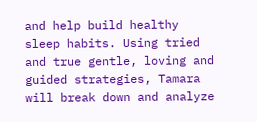and help build healthy sleep habits. Using tried and true gentle, loving and guided strategies, Tamara will break down and analyze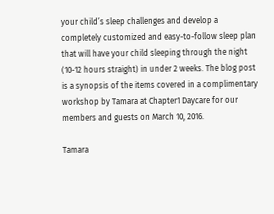your child’s sleep challenges and develop a completely customized and easy-to-follow sleep plan that will have your child sleeping through the night (10-12 hours straight) in under 2 weeks. The blog post is a synopsis of the items covered in a complimentary workshop by Tamara at Chapter1 Daycare for our members and guests on March 10, 2016.

Tamara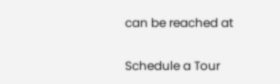can be reached at


Schedule a Tour